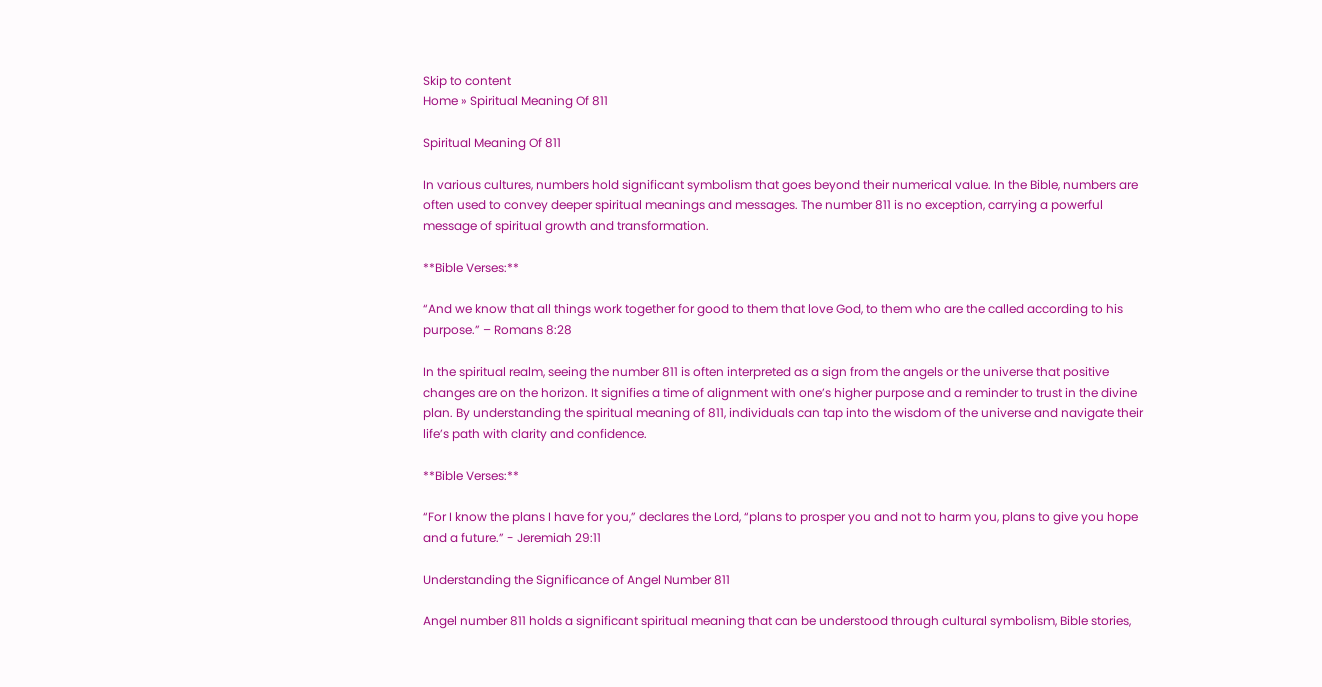Skip to content
Home » Spiritual Meaning Of 811

Spiritual Meaning Of 811

In various cultures, numbers hold significant symbolism that goes beyond their numerical value. In the Bible, numbers are often used to convey deeper spiritual meanings and messages. The number 811 is no exception, carrying a powerful message of spiritual growth and transformation.

**Bible Verses:**

“And we know that all things work together for good to them that love God, to them who are the called according to his purpose.” – Romans 8:28

In the spiritual realm, seeing the number 811 is often interpreted as a sign from the angels or the universe that positive changes are on the horizon. It signifies a time of alignment with one’s higher purpose and a reminder to trust in the divine plan. By understanding the spiritual meaning of 811, individuals can tap into the wisdom of the universe and navigate their life’s path with clarity and confidence.

**Bible Verses:**

“For I know the plans I have for you,” declares the Lord, “plans to prosper you and not to harm you, plans to give you hope and a future.” - Jeremiah 29:11

Understanding the Significance of Angel Number 811

Angel number 811 holds a significant spiritual meaning that can be understood through cultural symbolism, Bible stories,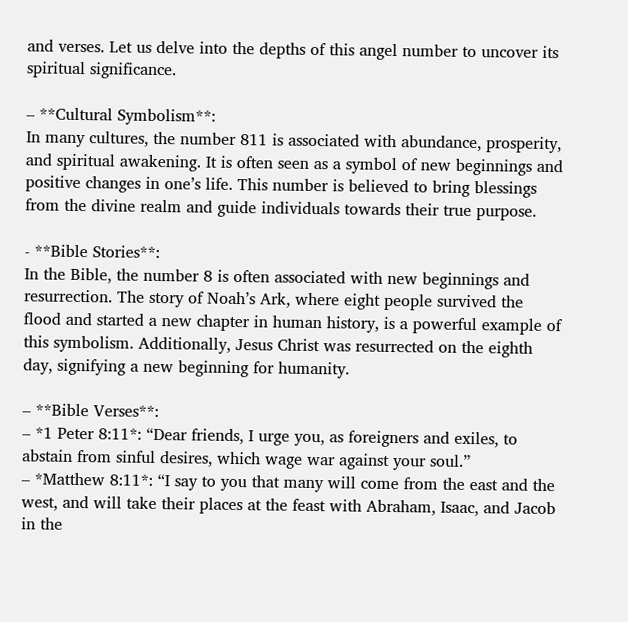and verses. Let us delve into the depths of this angel number to uncover its spiritual significance.

– **Cultural Symbolism**:
In many cultures, the number 811 is associated with abundance, prosperity, and spiritual awakening. It is often seen as a symbol of new beginnings and positive changes in one’s life. This number is believed to bring blessings from the divine realm and guide individuals towards their true purpose.

- **Bible Stories**:
In the Bible, the number 8 is often associated with new beginnings and resurrection. The story of Noah’s Ark, where eight people survived the flood and started a new chapter in human history, is a powerful example of this symbolism. Additionally, Jesus Christ was resurrected on the eighth day, signifying a new beginning for humanity.

– **Bible Verses**:
– *1 Peter 8:11*: “Dear friends, I urge you, as foreigners and exiles, to abstain from sinful desires, which wage war against your soul.”
– *Matthew 8:11*: “I say to you that many will come from the east and the west, and will take their places at the feast with Abraham, Isaac, and Jacob in the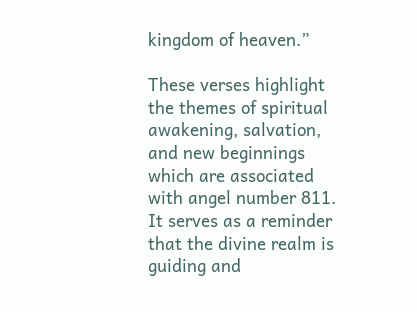kingdom of heaven.”

These verses highlight the themes of spiritual awakening, salvation, and new beginnings which are associated with angel number 811. It serves as a reminder that the divine realm is guiding and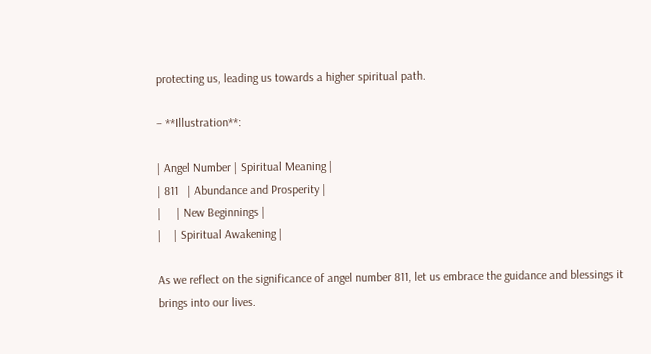protecting us, leading us towards a higher spiritual path.

– **Illustration**:

| Angel Number | Spiritual Meaning |
| 811   | Abundance and Prosperity |
|     | New Beginnings |
|    | Spiritual Awakening |

As we reflect on the significance of angel number 811, let us embrace the guidance and blessings it brings into our lives.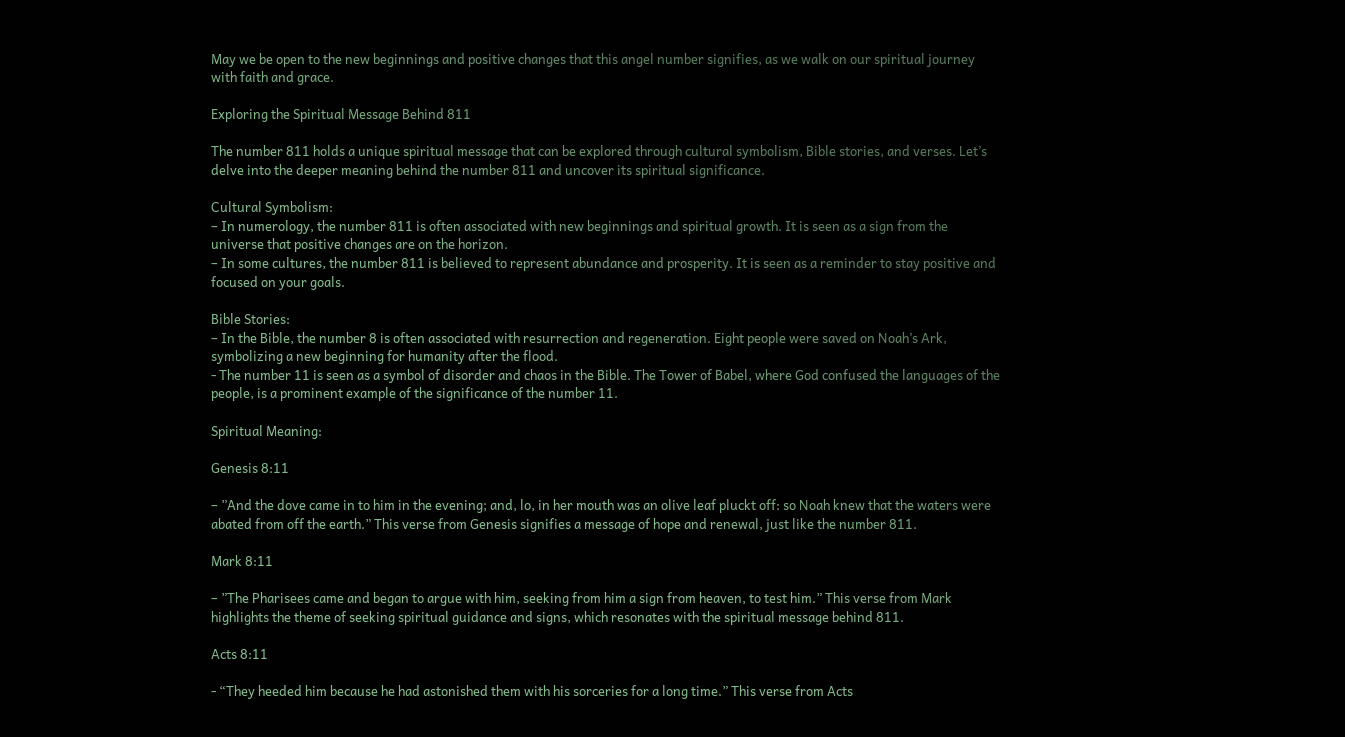May we be open to the new beginnings and positive changes that this angel number signifies, as we walk on our spiritual journey with faith and grace.

Exploring the Spiritual Message Behind 811

The number 811 holds a unique spiritual message that can be explored through cultural symbolism, Bible stories, and verses. Let’s delve into the deeper meaning behind the number 811 and uncover its spiritual significance.

Cultural Symbolism:
– In numerology, the number 811 is often associated with new beginnings and spiritual growth. It is seen as a sign from the universe that positive changes are on the horizon.
– In some cultures, the number 811 is believed to represent abundance and prosperity. It is seen as a reminder to stay positive and focused on your goals.

Bible Stories:
– In the Bible, the number 8 is often associated with resurrection and regeneration. Eight people were saved on Noah’s Ark, symbolizing a new beginning for humanity after the flood.
- The number 11 is seen as a symbol of disorder and chaos in the Bible. The Tower of Babel, where God confused the languages of the people, is a prominent example of the significance of the number 11.

Spiritual Meaning:

Genesis 8:11

– ”And the dove came in to him in the evening; and, lo, in her mouth was an olive leaf pluckt off: so Noah knew that the waters were abated from off the earth.” This verse from Genesis signifies a message of hope and renewal, just like the number 811.

Mark 8:11

– ”The Pharisees came and began to argue with him, seeking from him a sign from heaven, to test him.” This verse from Mark highlights the theme of seeking spiritual guidance and signs, which resonates with the spiritual message behind 811.

Acts 8:11

- “They heeded him because he had astonished them with his sorceries for a long time.” This verse from Acts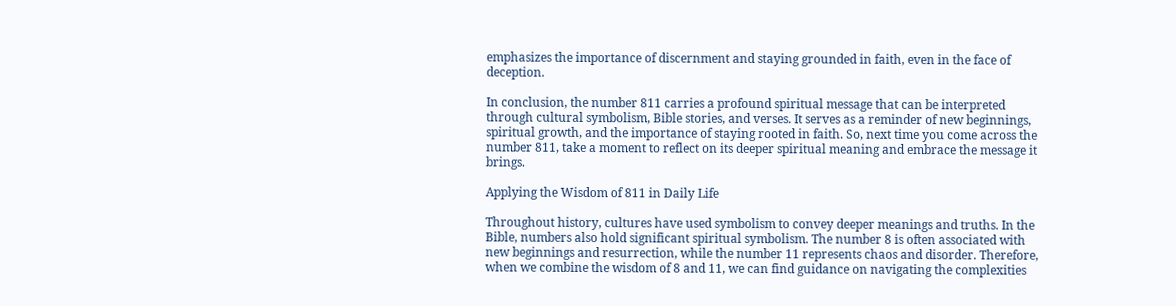emphasizes the importance of discernment and staying grounded in faith, even in the face of deception.

In conclusion, the number 811 carries a profound spiritual message that can be interpreted through cultural symbolism, Bible stories, and verses. It serves as a reminder of new beginnings, spiritual growth, and the importance of staying rooted in faith. So, next time you come across the number 811, take a moment to reflect on its deeper spiritual meaning and embrace the message it brings.

Applying the Wisdom of 811 in Daily Life

Throughout history, cultures have used symbolism to convey deeper meanings and truths. In the Bible, numbers also hold significant spiritual symbolism. The number 8 is often associated with new beginnings and resurrection, while the number 11 represents chaos and disorder. Therefore, when we combine the wisdom of 8 and 11, we can find guidance on navigating the complexities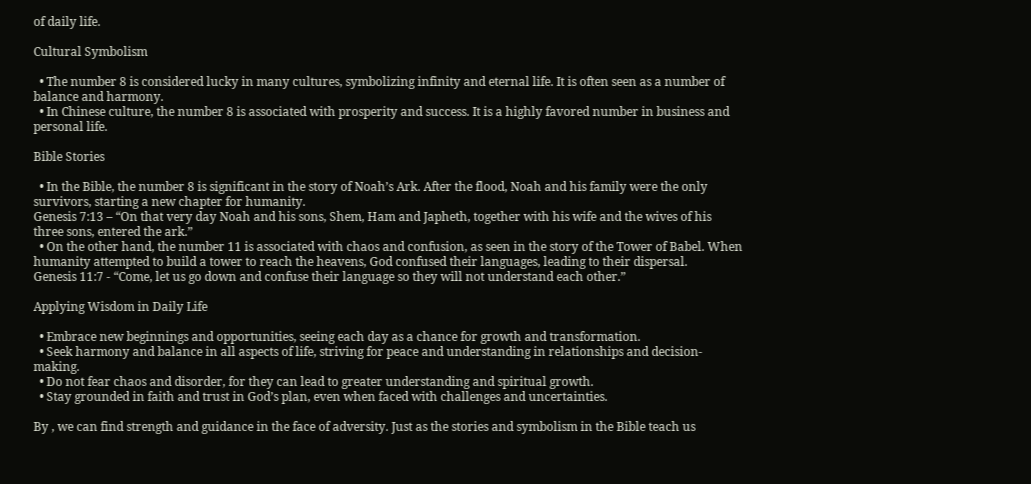of daily life.

Cultural Symbolism

  • The number 8 is considered lucky in many cultures, symbolizing infinity and eternal life. It is often seen as a number of balance and harmony.
  • In Chinese culture, the number 8 is associated with prosperity and success. It is a highly favored number in business and personal life.

Bible Stories

  • In the Bible, the number 8 is significant in the story of Noah’s Ark. After the flood, Noah and his family were the only survivors, starting a new chapter for humanity.
Genesis 7:13 – “On that very day Noah and his sons, Shem, Ham and Japheth, together with his wife and the wives of his three sons, entered the ark.”
  • On the other hand, the number 11 is associated with chaos and confusion, as seen in the story of the Tower of Babel. When humanity attempted to build a tower to reach the heavens, God confused their languages, leading to their dispersal.
Genesis 11:7 - “Come, let us go down and confuse their language so they will not understand each other.”

Applying Wisdom in Daily Life

  • Embrace new beginnings and opportunities, seeing each day as a chance for growth and transformation.
  • Seek harmony and balance in all aspects of life, striving for peace and understanding in relationships and decision-making.
  • Do not fear chaos and disorder, for they can lead to greater understanding and spiritual growth.
  • Stay grounded in faith and trust in God’s plan, even when faced with challenges and uncertainties.

By , we can find strength and guidance in the face of adversity. Just as the stories and symbolism in the Bible teach us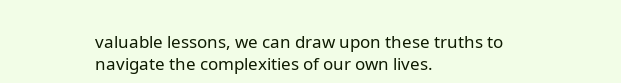valuable lessons, we can draw upon these truths to navigate the complexities of our own lives.